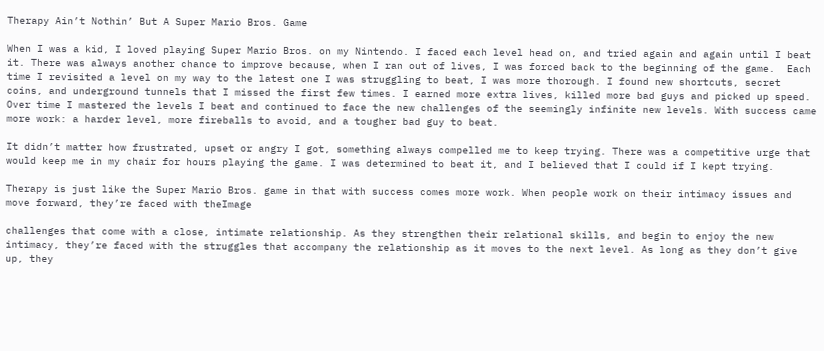Therapy Ain’t Nothin’ But A Super Mario Bros. Game

When I was a kid, I loved playing Super Mario Bros. on my Nintendo. I faced each level head on, and tried again and again until I beat it. There was always another chance to improve because, when I ran out of lives, I was forced back to the beginning of the game.  Each time I revisited a level on my way to the latest one I was struggling to beat, I was more thorough. I found new shortcuts, secret coins, and underground tunnels that I missed the first few times. I earned more extra lives, killed more bad guys and picked up speed. Over time I mastered the levels I beat and continued to face the new challenges of the seemingly infinite new levels. With success came more work: a harder level, more fireballs to avoid, and a tougher bad guy to beat.

It didn’t matter how frustrated, upset or angry I got, something always compelled me to keep trying. There was a competitive urge that would keep me in my chair for hours playing the game. I was determined to beat it, and I believed that I could if I kept trying.

Therapy is just like the Super Mario Bros. game in that with success comes more work. When people work on their intimacy issues and move forward, they’re faced with theImage

challenges that come with a close, intimate relationship. As they strengthen their relational skills, and begin to enjoy the new intimacy, they’re faced with the struggles that accompany the relationship as it moves to the next level. As long as they don’t give up, they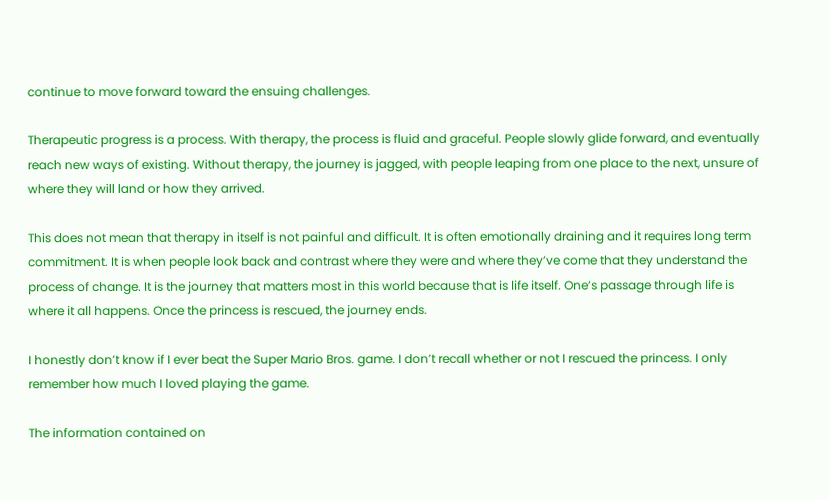continue to move forward toward the ensuing challenges.

Therapeutic progress is a process. With therapy, the process is fluid and graceful. People slowly glide forward, and eventually reach new ways of existing. Without therapy, the journey is jagged, with people leaping from one place to the next, unsure of where they will land or how they arrived.

This does not mean that therapy in itself is not painful and difficult. It is often emotionally draining and it requires long term commitment. It is when people look back and contrast where they were and where they’ve come that they understand the process of change. It is the journey that matters most in this world because that is life itself. One’s passage through life is where it all happens. Once the princess is rescued, the journey ends.

I honestly don’t know if I ever beat the Super Mario Bros. game. I don’t recall whether or not I rescued the princess. I only remember how much I loved playing the game.

The information contained on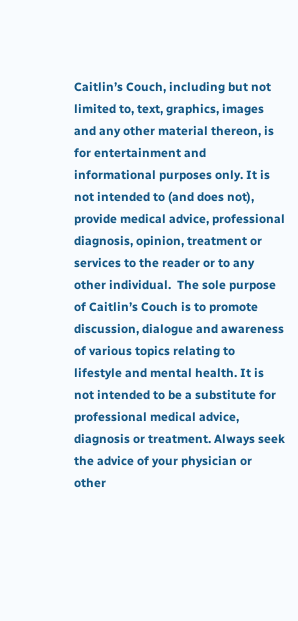Caitlin’s Couch, including but not limited to, text, graphics, images and any other material thereon, is for entertainment and informational purposes only. It is not intended to (and does not), provide medical advice, professional diagnosis, opinion, treatment or services to the reader or to any other individual.  The sole purpose of Caitlin’s Couch is to promote discussion, dialogue and awareness of various topics relating to lifestyle and mental health. It is not intended to be a substitute for professional medical advice, diagnosis or treatment. Always seek the advice of your physician or other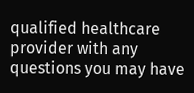qualified healthcare provider with any questions you may have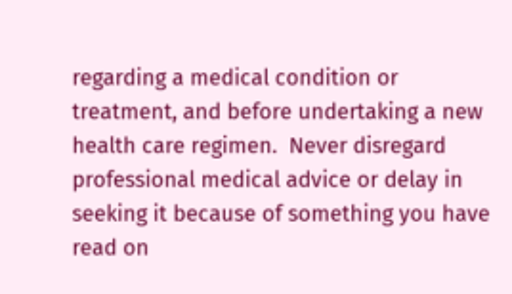regarding a medical condition or treatment, and before undertaking a new health care regimen.  Never disregard professional medical advice or delay in seeking it because of something you have read on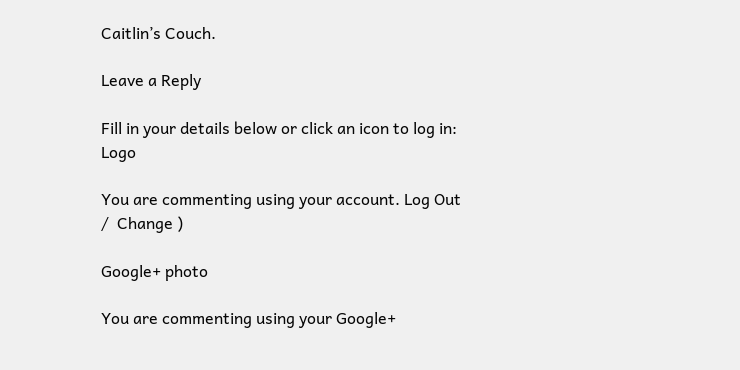Caitlin’s Couch.

Leave a Reply

Fill in your details below or click an icon to log in: Logo

You are commenting using your account. Log Out /  Change )

Google+ photo

You are commenting using your Google+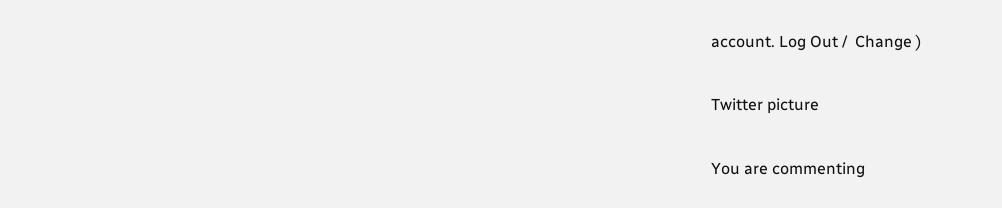account. Log Out /  Change )

Twitter picture

You are commenting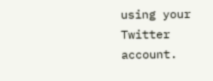using your Twitter account.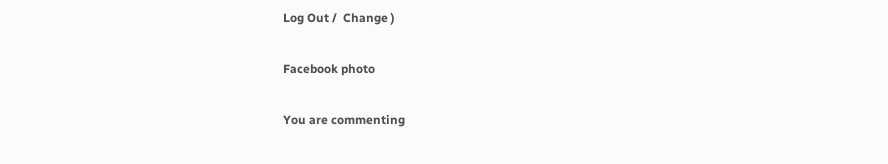Log Out /  Change )

Facebook photo

You are commenting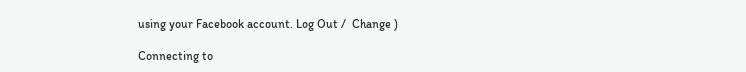using your Facebook account. Log Out /  Change )

Connecting to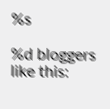%s

%d bloggers like this: